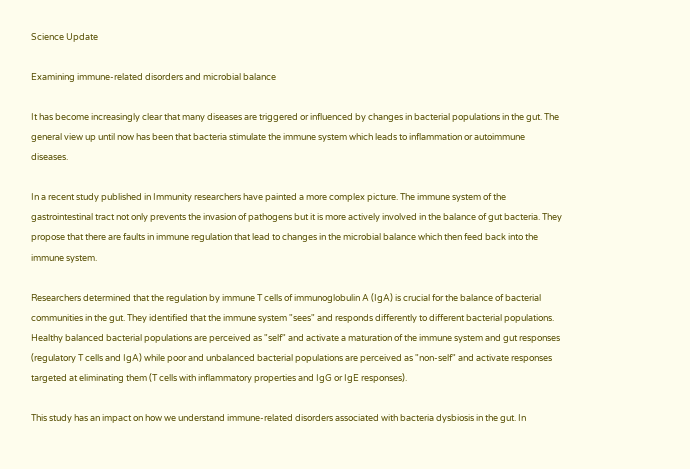Science Update

Examining immune-related disorders and microbial balance

It has become increasingly clear that many diseases are triggered or influenced by changes in bacterial populations in the gut. The general view up until now has been that bacteria stimulate the immune system which leads to inflammation or autoimmune diseases.

In a recent study published in Immunity researchers have painted a more complex picture. The immune system of the gastrointestinal tract not only prevents the invasion of pathogens but it is more actively involved in the balance of gut bacteria. They propose that there are faults in immune regulation that lead to changes in the microbial balance which then feed back into the immune system.

Researchers determined that the regulation by immune T cells of immunoglobulin A (IgA) is crucial for the balance of bacterial communities in the gut. They identified that the immune system "sees" and responds differently to different bacterial populations. Healthy balanced bacterial populations are perceived as "self" and activate a maturation of the immune system and gut responses (regulatory T cells and IgA) while poor and unbalanced bacterial populations are perceived as "non-self" and activate responses targeted at eliminating them (T cells with inflammatory properties and IgG or IgE responses).

This study has an impact on how we understand immune-related disorders associated with bacteria dysbiosis in the gut. In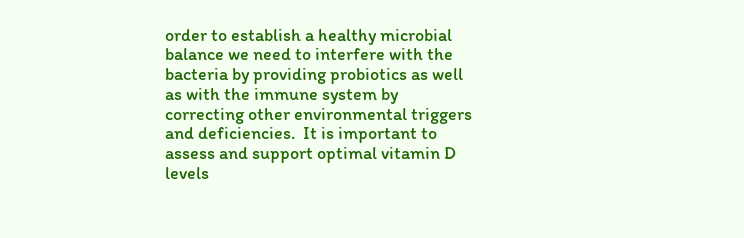order to establish a healthy microbial balance we need to interfere with the bacteria by providing probiotics as well as with the immune system by correcting other environmental triggers and deficiencies.  It is important to assess and support optimal vitamin D levels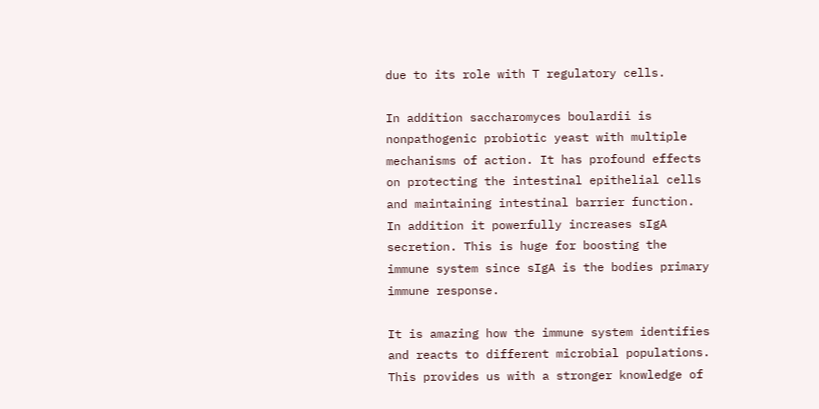due to its role with T regulatory cells.

In addition saccharomyces boulardii is nonpathogenic probiotic yeast with multiple mechanisms of action. It has profound effects on protecting the intestinal epithelial cells and maintaining intestinal barrier function. In addition it powerfully increases sIgA secretion. This is huge for boosting the immune system since sIgA is the bodies primary immune response.

It is amazing how the immune system identifies and reacts to different microbial populations. This provides us with a stronger knowledge of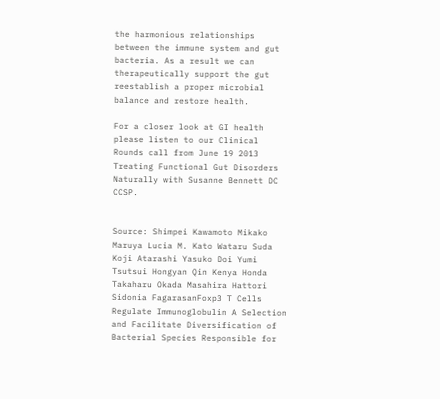the harmonious relationships between the immune system and gut bacteria. As a result we can therapeutically support the gut reestablish a proper microbial balance and restore health.

For a closer look at GI health please listen to our Clinical Rounds call from June 19 2013 Treating Functional Gut Disorders Naturally with Susanne Bennett DC CCSP.


Source: Shimpei Kawamoto Mikako Maruya Lucia M. Kato Wataru Suda Koji Atarashi Yasuko Doi Yumi Tsutsui Hongyan Qin Kenya Honda Takaharu Okada Masahira Hattori Sidonia FagarasanFoxp3 T Cells Regulate Immunoglobulin A Selection and Facilitate Diversification of Bacterial Species Responsible for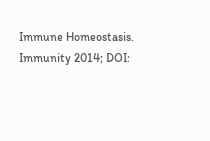Immune Homeostasis. Immunity 2014; DOI: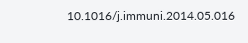10.1016/j.immuni.2014.05.016